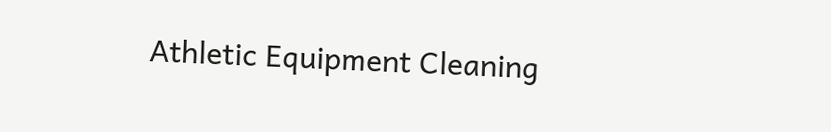Athletic Equipment Cleaning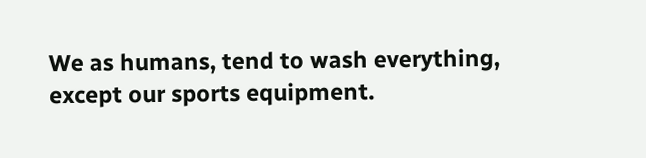We as humans, tend to wash everything, except our sports equipment.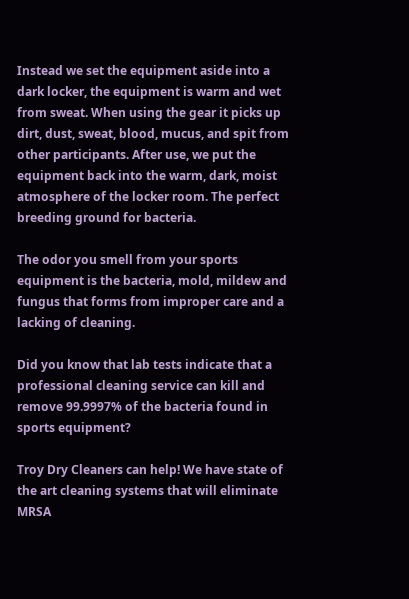Instead we set the equipment aside into a dark locker, the equipment is warm and wet from sweat. When using the gear it picks up dirt, dust, sweat, blood, mucus, and spit from other participants. After use, we put the equipment back into the warm, dark, moist atmosphere of the locker room. The perfect breeding ground for bacteria.

The odor you smell from your sports equipment is the bacteria, mold, mildew and fungus that forms from improper care and a lacking of cleaning.

Did you know that lab tests indicate that a professional cleaning service can kill and remove 99.9997% of the bacteria found in sports equipment?

Troy Dry Cleaners can help! We have state of the art cleaning systems that will eliminate MRSA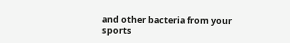and other bacteria from your sports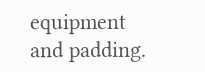equipment and padding.